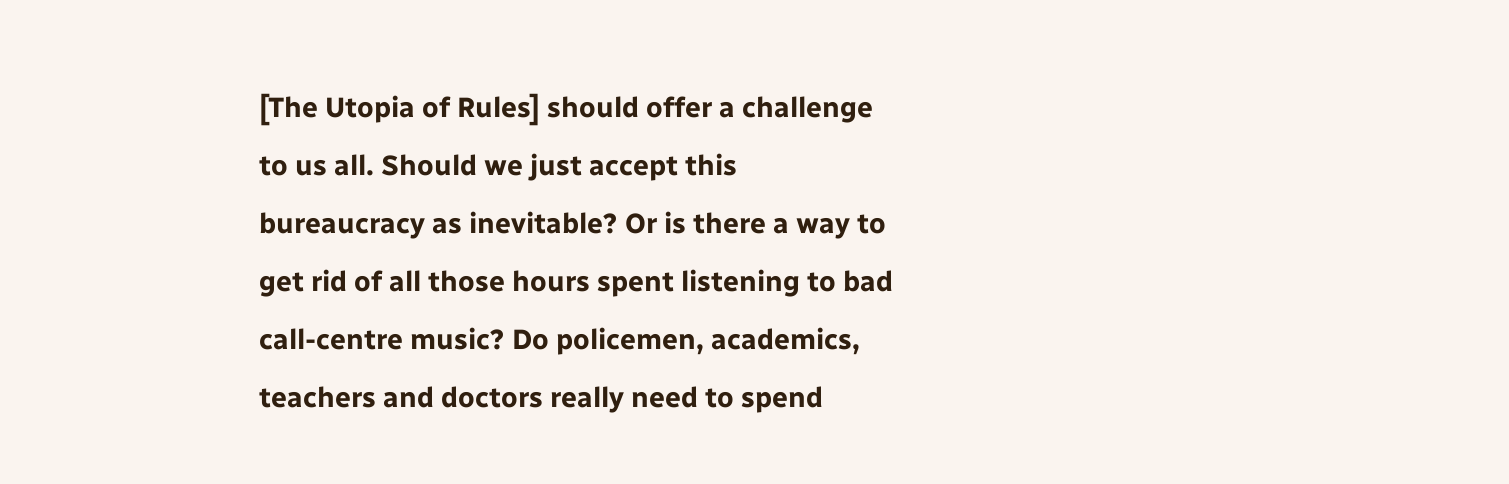[The Utopia of Rules] should offer a challenge to us all. Should we just accept this bureaucracy as inevitable? Or is there a way to get rid of all those hours spent listening to bad call-centre music? Do policemen, academics, teachers and doctors really need to spend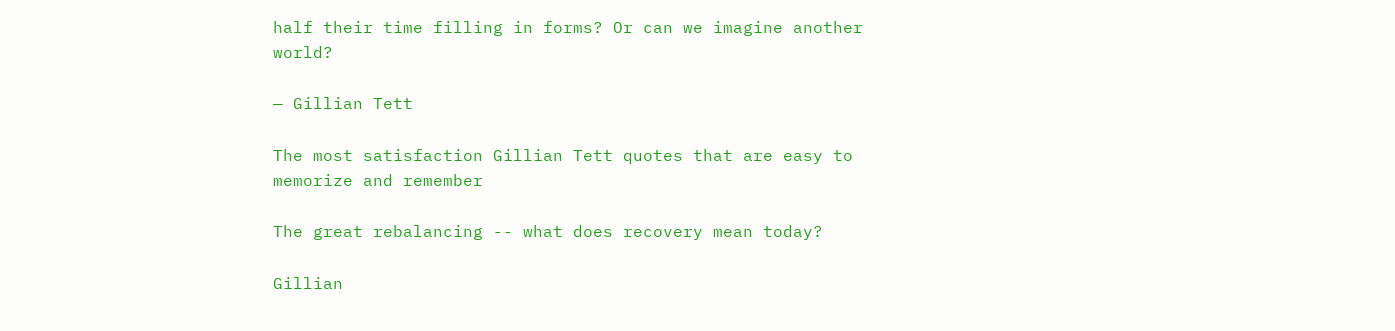half their time filling in forms? Or can we imagine another world?

— Gillian Tett

The most satisfaction Gillian Tett quotes that are easy to memorize and remember

The great rebalancing -- what does recovery mean today?

Gillian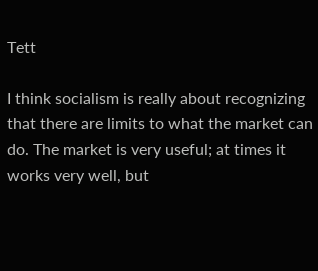Tett

I think socialism is really about recognizing that there are limits to what the market can do. The market is very useful; at times it works very well, but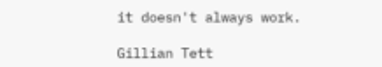it doesn't always work.

Gillian Tett